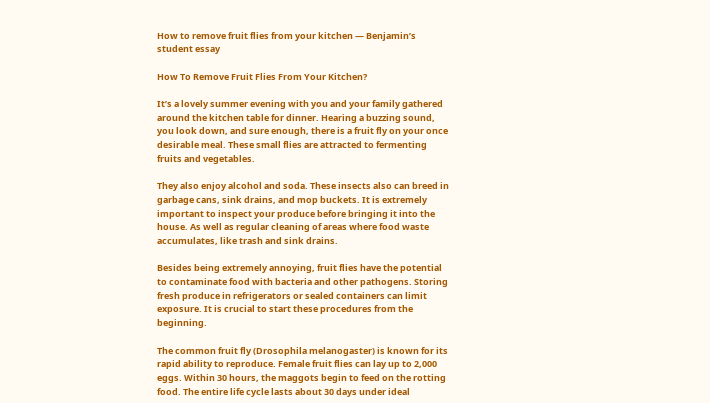How to remove fruit flies from your kitchen — Benjamin’s student essay

How To Remove Fruit Flies From Your Kitchen?

It’s a lovely summer evening with you and your family gathered around the kitchen table for dinner. Hearing a buzzing sound, you look down, and sure enough, there is a fruit fly on your once desirable meal. These small flies are attracted to fermenting fruits and vegetables.

They also enjoy alcohol and soda. These insects also can breed in garbage cans, sink drains, and mop buckets. It is extremely important to inspect your produce before bringing it into the house. As well as regular cleaning of areas where food waste accumulates, like trash and sink drains.

Besides being extremely annoying, fruit flies have the potential to contaminate food with bacteria and other pathogens. Storing fresh produce in refrigerators or sealed containers can limit exposure. It is crucial to start these procedures from the beginning.

The common fruit fly (Drosophila melanogaster) is known for its rapid ability to reproduce. Female fruit flies can lay up to 2,000 eggs. Within 30 hours, the maggots begin to feed on the rotting food. The entire life cycle lasts about 30 days under ideal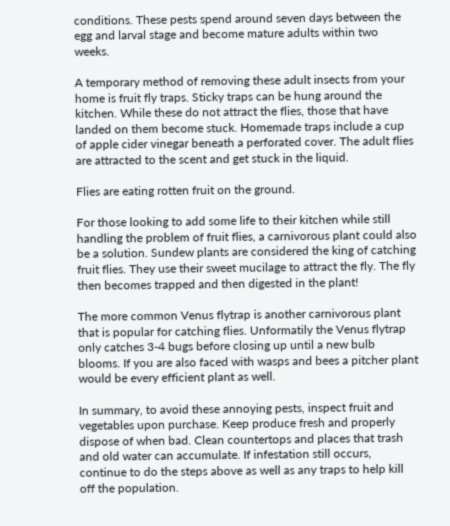conditions. These pests spend around seven days between the egg and larval stage and become mature adults within two weeks.

A temporary method of removing these adult insects from your home is fruit fly traps. Sticky traps can be hung around the kitchen. While these do not attract the flies, those that have landed on them become stuck. Homemade traps include a cup of apple cider vinegar beneath a perforated cover. The adult flies are attracted to the scent and get stuck in the liquid.

Flies are eating rotten fruit on the ground.

For those looking to add some life to their kitchen while still handling the problem of fruit flies, a carnivorous plant could also be a solution. Sundew plants are considered the king of catching fruit flies. They use their sweet mucilage to attract the fly. The fly then becomes trapped and then digested in the plant!

The more common Venus flytrap is another carnivorous plant that is popular for catching flies. Unformatily the Venus flytrap only catches 3-4 bugs before closing up until a new bulb blooms. If you are also faced with wasps and bees a pitcher plant would be every efficient plant as well.

In summary, to avoid these annoying pests, inspect fruit and vegetables upon purchase. Keep produce fresh and properly dispose of when bad. Clean countertops and places that trash and old water can accumulate. If infestation still occurs, continue to do the steps above as well as any traps to help kill off the population.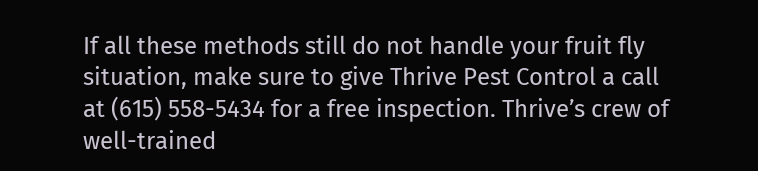If all these methods still do not handle your fruit fly situation, make sure to give Thrive Pest Control a call at (615) 558-5434 for a free inspection. Thrive’s crew of well-trained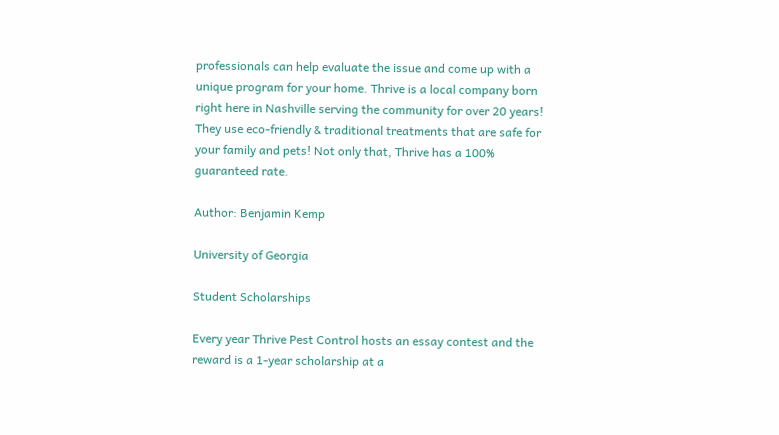professionals can help evaluate the issue and come up with a unique program for your home. Thrive is a local company born right here in Nashville serving the community for over 20 years! They use eco-friendly & traditional treatments that are safe for your family and pets! Not only that, Thrive has a 100% guaranteed rate.

Author: Benjamin Kemp

University of Georgia

Student Scholarships

Every year Thrive Pest Control hosts an essay contest and the reward is a 1-year scholarship at a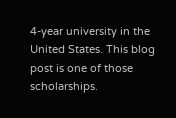4-year university in the United States. This blog post is one of those scholarships.